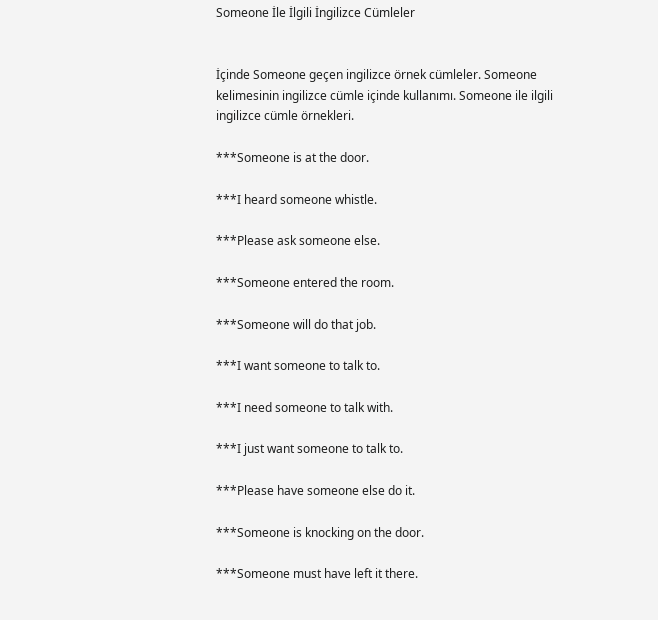Someone İle İlgili İngilizce Cümleler


İçinde Someone geçen ingilizce örnek cümleler. Someone kelimesinin ingilizce cümle içinde kullanımı. Someone ile ilgili ingilizce cümle örnekleri.

***Someone is at the door.

***I heard someone whistle.

***Please ask someone else.

***Someone entered the room.

***Someone will do that job.

***I want someone to talk to.

***I need someone to talk with.

***I just want someone to talk to.

***Please have someone else do it.

***Someone is knocking on the door.

***Someone must have left it there.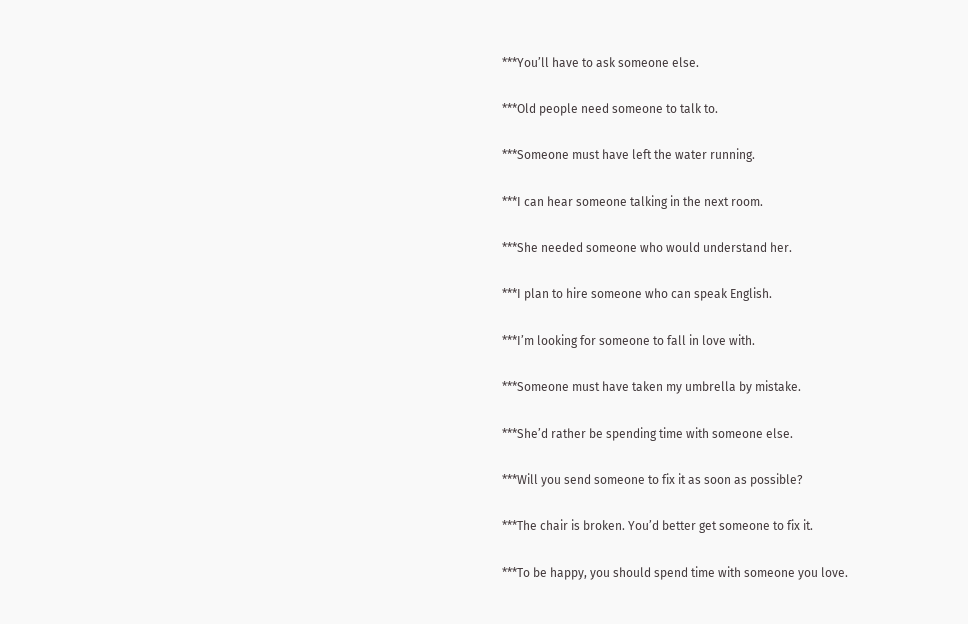***You’ll have to ask someone else.

***Old people need someone to talk to.

***Someone must have left the water running.

***I can hear someone talking in the next room.

***She needed someone who would understand her.

***I plan to hire someone who can speak English.

***I’m looking for someone to fall in love with.

***Someone must have taken my umbrella by mistake.

***She’d rather be spending time with someone else.

***Will you send someone to fix it as soon as possible?

***The chair is broken. You’d better get someone to fix it.

***To be happy, you should spend time with someone you love.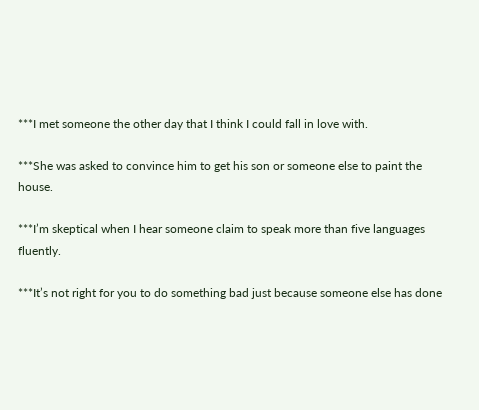***I met someone the other day that I think I could fall in love with.

***She was asked to convince him to get his son or someone else to paint the house.

***I’m skeptical when I hear someone claim to speak more than five languages fluently.

***It’s not right for you to do something bad just because someone else has done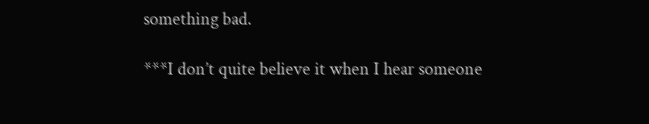something bad.

***I don’t quite believe it when I hear someone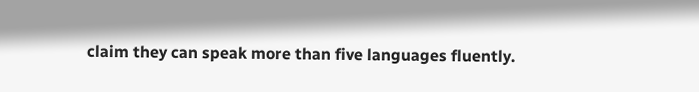claim they can speak more than five languages fluently.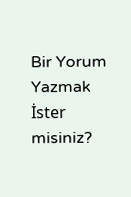Bir Yorum Yazmak İster misiniz?